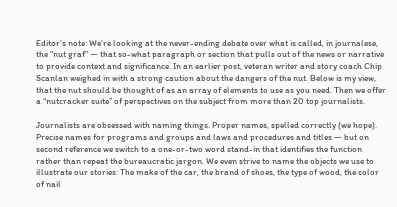Editor’s note: We’re looking at the never-ending debate over what is called, in journalese, the “nut graf” — that so-what paragraph or section that pulls out of the news or narrative to provide context and significance. In an earlier post, veteran writer and story coach Chip Scanlan weighed in with a strong caution about the dangers of the nut. Below is my view, that the nut should be thought of as an array of elements to use as you need. Then we offer a “nutcracker suite” of perspectives on the subject from more than 20 top journalists.

Journalists are obsessed with naming things. Proper names, spelled correctly (we hope). Precise names for programs and groups and laws and procedures and titles — but on second reference we switch to a one-or-two word stand-in that identifies the function rather than repeat the bureaucratic jargon. We even strive to name the objects we use to illustrate our stories: The make of the car, the brand of shoes, the type of wood, the color of nail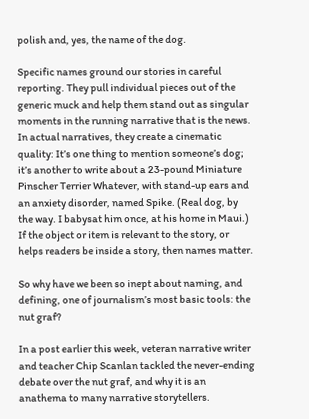polish and, yes, the name of the dog.

Specific names ground our stories in careful reporting. They pull individual pieces out of the generic muck and help them stand out as singular moments in the running narrative that is the news. In actual narratives, they create a cinematic quality: It’s one thing to mention someone’s dog; it’s another to write about a 23-pound Miniature Pinscher Terrier Whatever, with stand-up ears and an anxiety disorder, named Spike. (Real dog, by the way. I babysat him once, at his home in Maui.) If the object or item is relevant to the story, or helps readers be inside a story, then names matter.

So why have we been so inept about naming, and defining, one of journalism’s most basic tools: the nut graf?

In a post earlier this week, veteran narrative writer and teacher Chip Scanlan tackled the never-ending debate over the nut graf, and why it is an anathema to many narrative storytellers.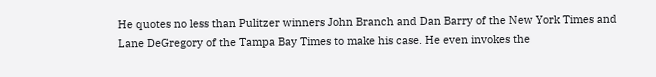He quotes no less than Pulitzer winners John Branch and Dan Barry of the New York Times and Lane DeGregory of the Tampa Bay Times to make his case. He even invokes the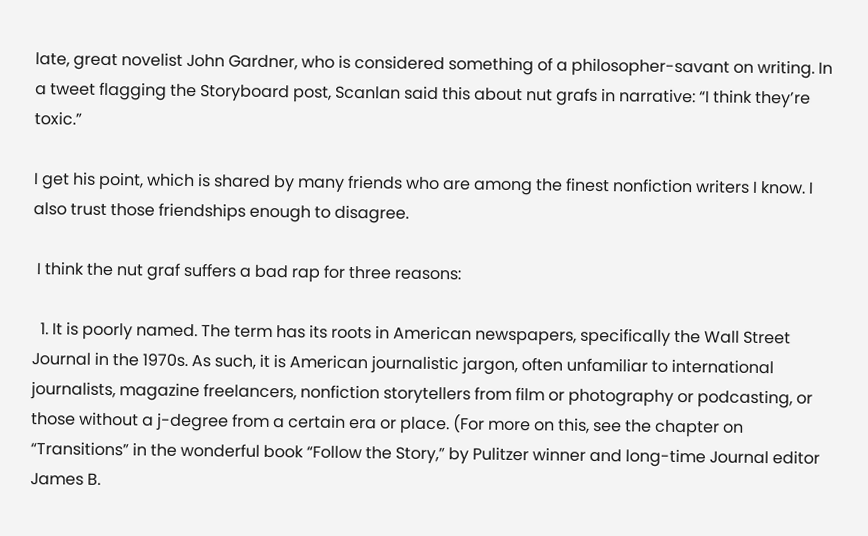late, great novelist John Gardner, who is considered something of a philosopher-savant on writing. In a tweet flagging the Storyboard post, Scanlan said this about nut grafs in narrative: “I think they’re toxic.”

I get his point, which is shared by many friends who are among the finest nonfiction writers I know. I also trust those friendships enough to disagree.

 I think the nut graf suffers a bad rap for three reasons:

  1. It is poorly named. The term has its roots in American newspapers, specifically the Wall Street Journal in the 1970s. As such, it is American journalistic jargon, often unfamiliar to international journalists, magazine freelancers, nonfiction storytellers from film or photography or podcasting, or those without a j-degree from a certain era or place. (For more on this, see the chapter on “Transitions” in the wonderful book “Follow the Story,” by Pulitzer winner and long-time Journal editor James B.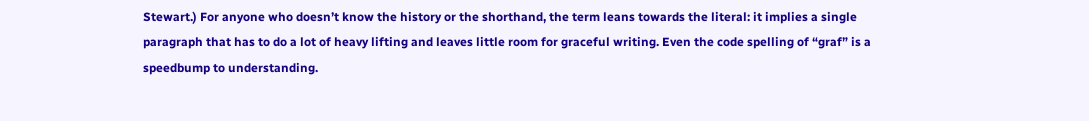Stewart.) For anyone who doesn’t know the history or the shorthand, the term leans towards the literal: it implies a single paragraph that has to do a lot of heavy lifting and leaves little room for graceful writing. Even the code spelling of “graf” is a speedbump to understanding.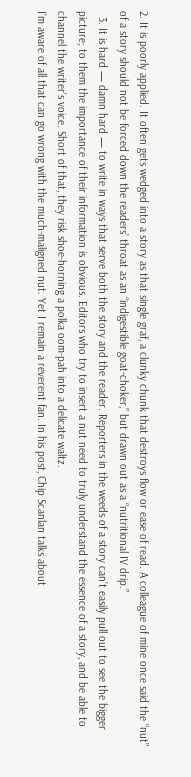2. It is poorly applied. It often gets wedged into a story as that single graf, a clunky chunk that destroys flow or ease of read. A colleague of mine once said the “nut” of a story should not be forced down the readers’ throat as an “indigestible goat-choker,” but drawn out as a “nutritional IV drip.”
  3. It is hard — damn hard — to write in ways that serve both the story and the reader. Reporters in the weeds of a story can’t easily pull out to see the bigger picture; to them the importance of their information is obvious. Editors who try to insert a nut need to truly understand the essence of a story, and be able to channel the writer’s voice. Short of that, they risk shoe-horning a polka oom-pah into a delicate waltz.
I’m aware of all that can go wrong with the much-maligned nut. Yet I remain a reverent fan. In his post, Chip Scanlan talks about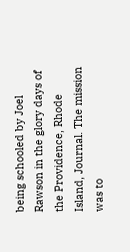being schooled by Joel Rawson in the glory days of the Providence, Rhode Island, Journal. The mission was to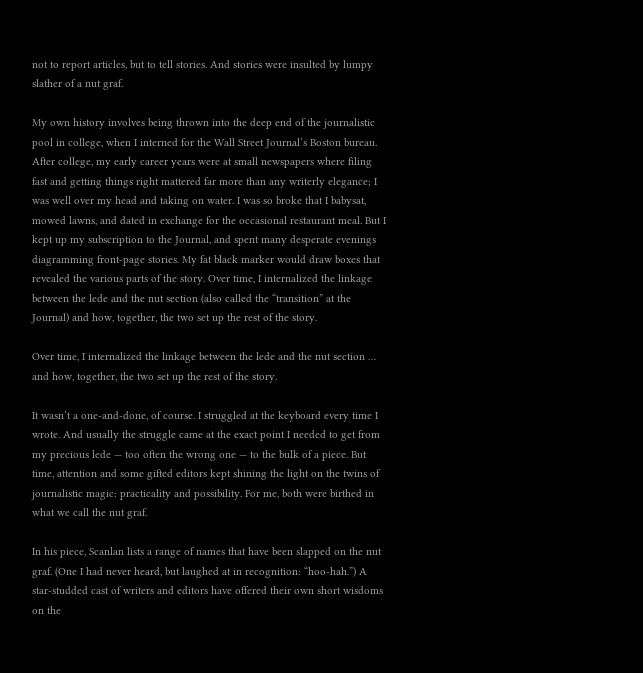not to report articles, but to tell stories. And stories were insulted by lumpy slather of a nut graf.

My own history involves being thrown into the deep end of the journalistic pool in college, when I interned for the Wall Street Journal’s Boston bureau. After college, my early career years were at small newspapers where filing fast and getting things right mattered far more than any writerly elegance; I was well over my head and taking on water. I was so broke that I babysat, mowed lawns, and dated in exchange for the occasional restaurant meal. But I kept up my subscription to the Journal, and spent many desperate evenings diagramming front-page stories. My fat black marker would draw boxes that revealed the various parts of the story. Over time, I internalized the linkage between the lede and the nut section (also called the “transition” at the Journal) and how, together, the two set up the rest of the story.

Over time, I internalized the linkage between the lede and the nut section … and how, together, the two set up the rest of the story.

It wasn’t a one-and-done, of course. I struggled at the keyboard every time I wrote. And usually the struggle came at the exact point I needed to get from my precious lede — too often the wrong one — to the bulk of a piece. But time, attention and some gifted editors kept shining the light on the twins of journalistic magic: practicality and possibility. For me, both were birthed in what we call the nut graf.

In his piece, Scanlan lists a range of names that have been slapped on the nut graf. (One I had never heard, but laughed at in recognition: “hoo-hah.”) A star-studded cast of writers and editors have offered their own short wisdoms on the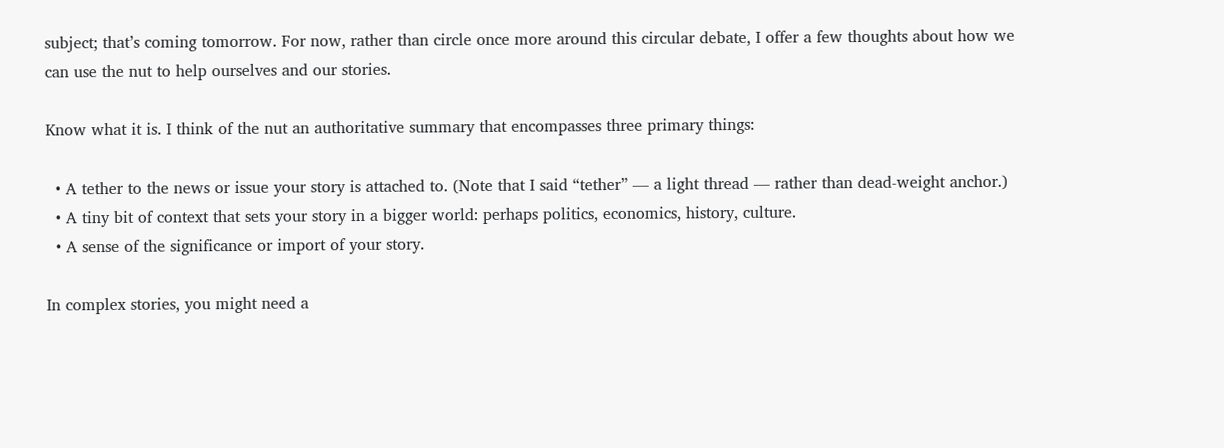subject; that’s coming tomorrow. For now, rather than circle once more around this circular debate, I offer a few thoughts about how we can use the nut to help ourselves and our stories.

Know what it is. I think of the nut an authoritative summary that encompasses three primary things:

  • A tether to the news or issue your story is attached to. (Note that I said “tether” — a light thread — rather than dead-weight anchor.)
  • A tiny bit of context that sets your story in a bigger world: perhaps politics, economics, history, culture.
  • A sense of the significance or import of your story.

In complex stories, you might need a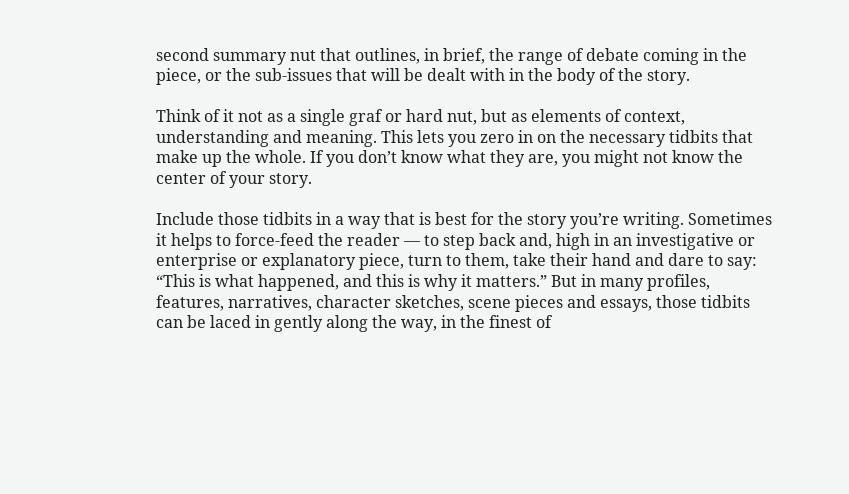second summary nut that outlines, in brief, the range of debate coming in the piece, or the sub-issues that will be dealt with in the body of the story.

Think of it not as a single graf or hard nut, but as elements of context, understanding and meaning. This lets you zero in on the necessary tidbits that make up the whole. If you don’t know what they are, you might not know the center of your story.

Include those tidbits in a way that is best for the story you’re writing. Sometimes it helps to force-feed the reader — to step back and, high in an investigative or enterprise or explanatory piece, turn to them, take their hand and dare to say: “This is what happened, and this is why it matters.” But in many profiles, features, narratives, character sketches, scene pieces and essays, those tidbits can be laced in gently along the way, in the finest of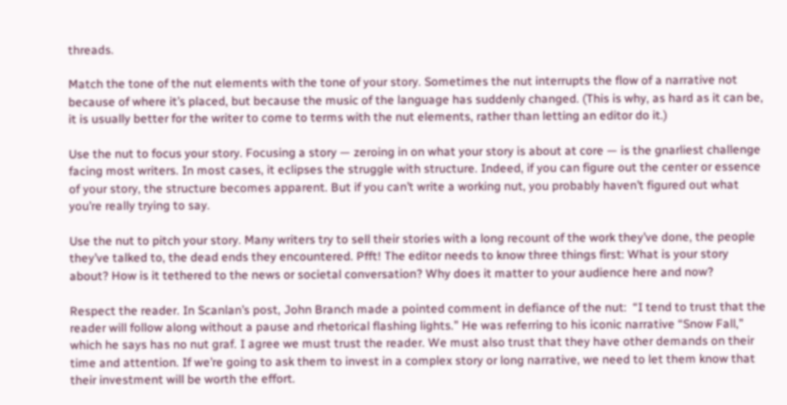threads.

Match the tone of the nut elements with the tone of your story. Sometimes the nut interrupts the flow of a narrative not because of where it’s placed, but because the music of the language has suddenly changed. (This is why, as hard as it can be, it is usually better for the writer to come to terms with the nut elements, rather than letting an editor do it.)

Use the nut to focus your story. Focusing a story — zeroing in on what your story is about at core — is the gnarliest challenge facing most writers. In most cases, it eclipses the struggle with structure. Indeed, if you can figure out the center or essence of your story, the structure becomes apparent. But if you can’t write a working nut, you probably haven’t figured out what you’re really trying to say.

Use the nut to pitch your story. Many writers try to sell their stories with a long recount of the work they’ve done, the people they’ve talked to, the dead ends they encountered. Pfft! The editor needs to know three things first: What is your story about? How is it tethered to the news or societal conversation? Why does it matter to your audience here and now?

Respect the reader. In Scanlan’s post, John Branch made a pointed comment in defiance of the nut:  “I tend to trust that the reader will follow along without a pause and rhetorical flashing lights.” He was referring to his iconic narrative “Snow Fall,” which he says has no nut graf. I agree we must trust the reader. We must also trust that they have other demands on their time and attention. If we’re going to ask them to invest in a complex story or long narrative, we need to let them know that their investment will be worth the effort.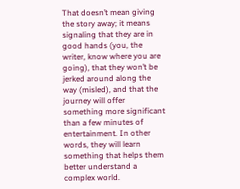That doesn’t mean giving the story away; it means signaling that they are in good hands (you, the writer, know where you are going), that they won’t be jerked around along the way (misled), and that the journey will offer something more significant than a few minutes of entertainment. In other words, they will learn something that helps them better understand a complex world.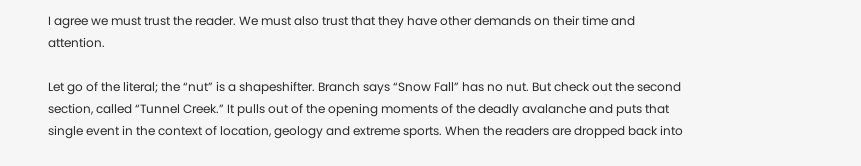I agree we must trust the reader. We must also trust that they have other demands on their time and attention.

Let go of the literal; the “nut” is a shapeshifter. Branch says “Snow Fall” has no nut. But check out the second section, called “Tunnel Creek.” It pulls out of the opening moments of the deadly avalanche and puts that single event in the context of location, geology and extreme sports. When the readers are dropped back into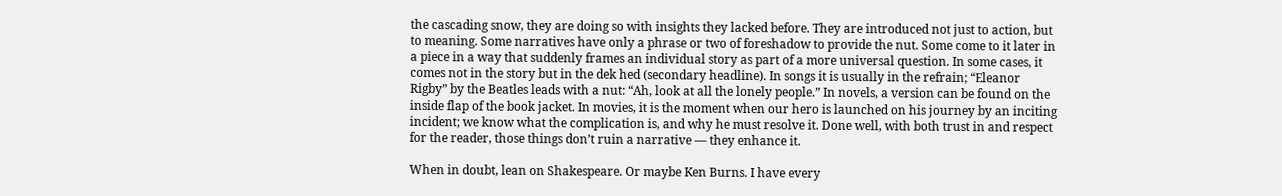the cascading snow, they are doing so with insights they lacked before. They are introduced not just to action, but to meaning. Some narratives have only a phrase or two of foreshadow to provide the nut. Some come to it later in a piece in a way that suddenly frames an individual story as part of a more universal question. In some cases, it comes not in the story but in the dek hed (secondary headline). In songs it is usually in the refrain; “Eleanor Rigby” by the Beatles leads with a nut: “Ah, look at all the lonely people.” In novels, a version can be found on the inside flap of the book jacket. In movies, it is the moment when our hero is launched on his journey by an inciting incident; we know what the complication is, and why he must resolve it. Done well, with both trust in and respect for the reader, those things don’t ruin a narrative — they enhance it.

When in doubt, lean on Shakespeare. Or maybe Ken Burns. I have every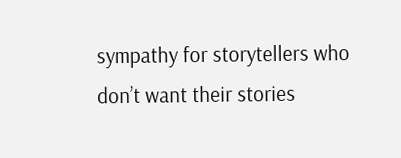sympathy for storytellers who don’t want their stories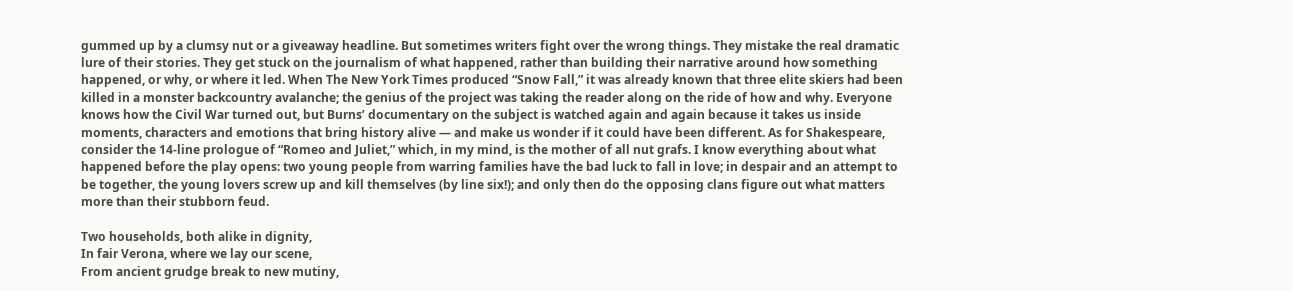gummed up by a clumsy nut or a giveaway headline. But sometimes writers fight over the wrong things. They mistake the real dramatic lure of their stories. They get stuck on the journalism of what happened, rather than building their narrative around how something happened, or why, or where it led. When The New York Times produced “Snow Fall,” it was already known that three elite skiers had been killed in a monster backcountry avalanche; the genius of the project was taking the reader along on the ride of how and why. Everyone knows how the Civil War turned out, but Burns’ documentary on the subject is watched again and again because it takes us inside moments, characters and emotions that bring history alive — and make us wonder if it could have been different. As for Shakespeare, consider the 14-line prologue of “Romeo and Juliet,” which, in my mind, is the mother of all nut grafs. I know everything about what happened before the play opens: two young people from warring families have the bad luck to fall in love; in despair and an attempt to be together, the young lovers screw up and kill themselves (by line six!); and only then do the opposing clans figure out what matters more than their stubborn feud.

Two households, both alike in dignity,
In fair Verona, where we lay our scene,
From ancient grudge break to new mutiny,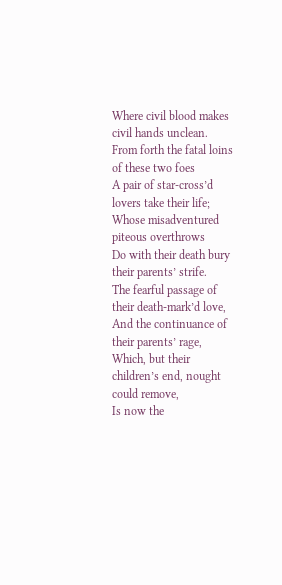Where civil blood makes civil hands unclean.
From forth the fatal loins of these two foes
A pair of star-cross’d lovers take their life;
Whose misadventured piteous overthrows
Do with their death bury their parents’ strife.
The fearful passage of their death-mark’d love,
And the continuance of their parents’ rage,
Which, but their children’s end, nought could remove,
Is now the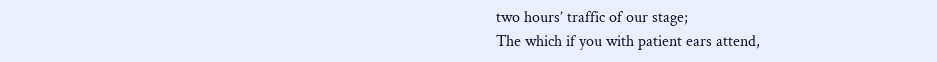two hours’ traffic of our stage;
The which if you with patient ears attend,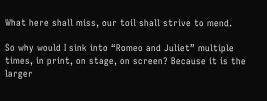What here shall miss, our toil shall strive to mend.

So why would I sink into “Romeo and Juliet” multiple times, in print, on stage, on screen? Because it is the larger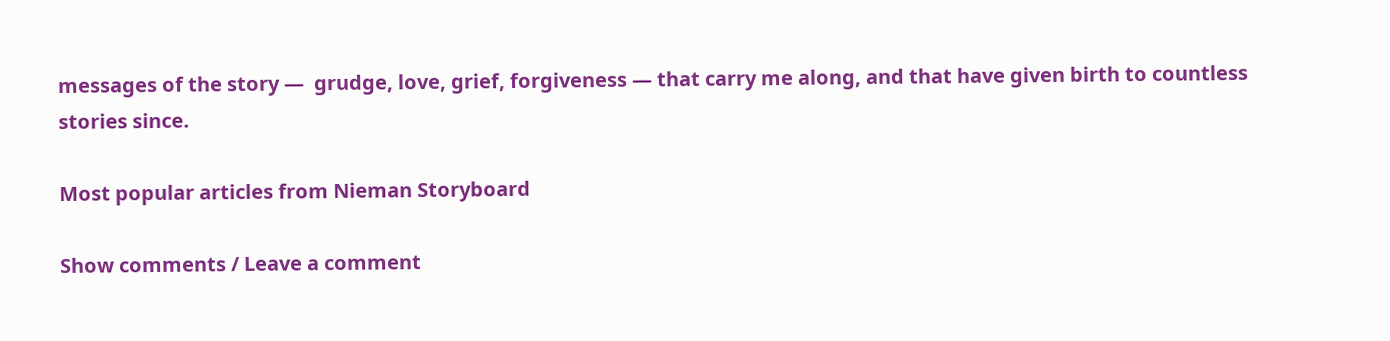messages of the story —  grudge, love, grief, forgiveness — that carry me along, and that have given birth to countless stories since.

Most popular articles from Nieman Storyboard

Show comments / Leave a comment